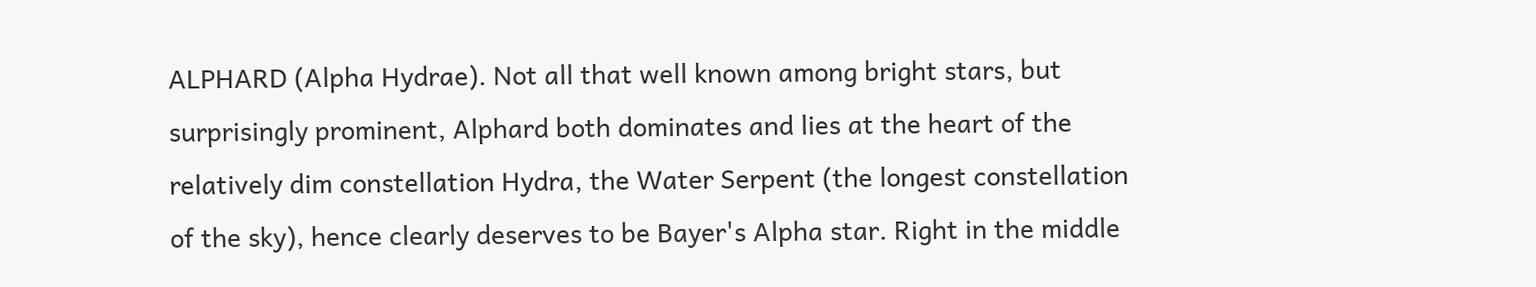ALPHARD (Alpha Hydrae). Not all that well known among bright stars, but surprisingly prominent, Alphard both dominates and lies at the heart of the relatively dim constellation Hydra, the Water Serpent (the longest constellation of the sky), hence clearly deserves to be Bayer's Alpha star. Right in the middle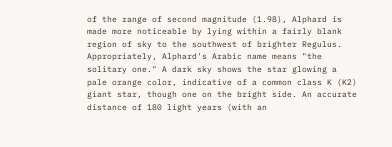of the range of second magnitude (1.98), Alphard is made more noticeable by lying within a fairly blank region of sky to the southwest of brighter Regulus. Appropriately, Alphard's Arabic name means "the solitary one." A dark sky shows the star glowing a pale orange color, indicative of a common class K (K2) giant star, though one on the bright side. An accurate distance of 180 light years (with an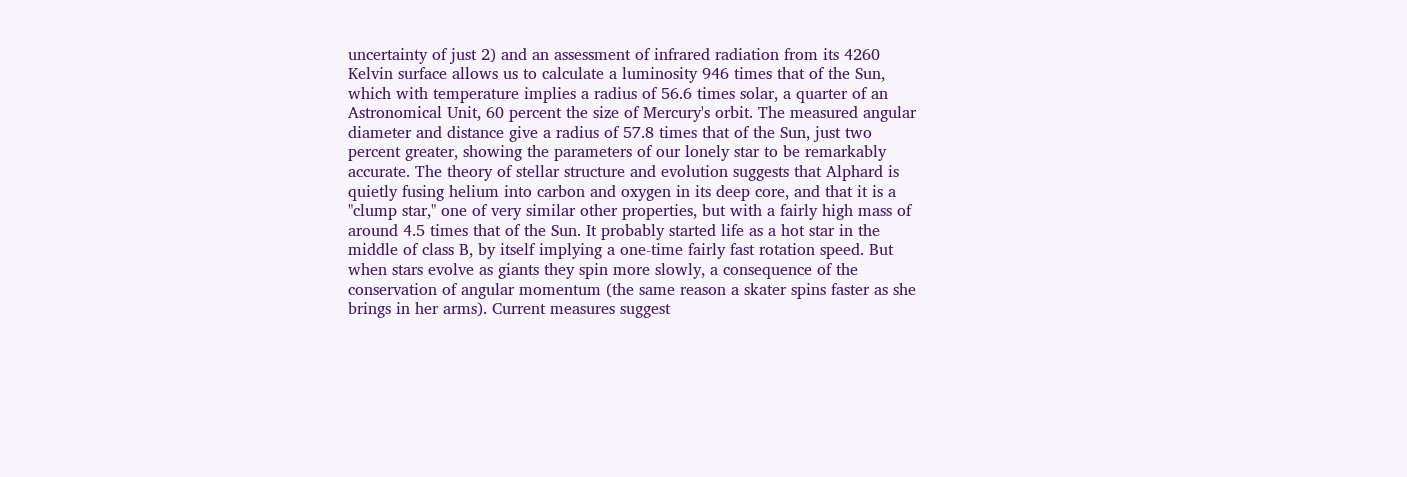uncertainty of just 2) and an assessment of infrared radiation from its 4260 Kelvin surface allows us to calculate a luminosity 946 times that of the Sun, which with temperature implies a radius of 56.6 times solar, a quarter of an Astronomical Unit, 60 percent the size of Mercury's orbit. The measured angular diameter and distance give a radius of 57.8 times that of the Sun, just two percent greater, showing the parameters of our lonely star to be remarkably accurate. The theory of stellar structure and evolution suggests that Alphard is quietly fusing helium into carbon and oxygen in its deep core, and that it is a "clump star," one of very similar other properties, but with a fairly high mass of around 4.5 times that of the Sun. It probably started life as a hot star in the middle of class B, by itself implying a one-time fairly fast rotation speed. But when stars evolve as giants they spin more slowly, a consequence of the conservation of angular momentum (the same reason a skater spins faster as she brings in her arms). Current measures suggest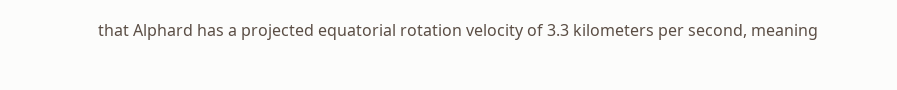that Alphard has a projected equatorial rotation velocity of 3.3 kilometers per second, meaning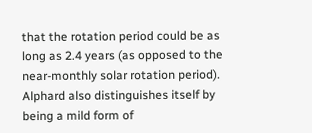that the rotation period could be as long as 2.4 years (as opposed to the near-monthly solar rotation period). Alphard also distinguishes itself by being a mild form of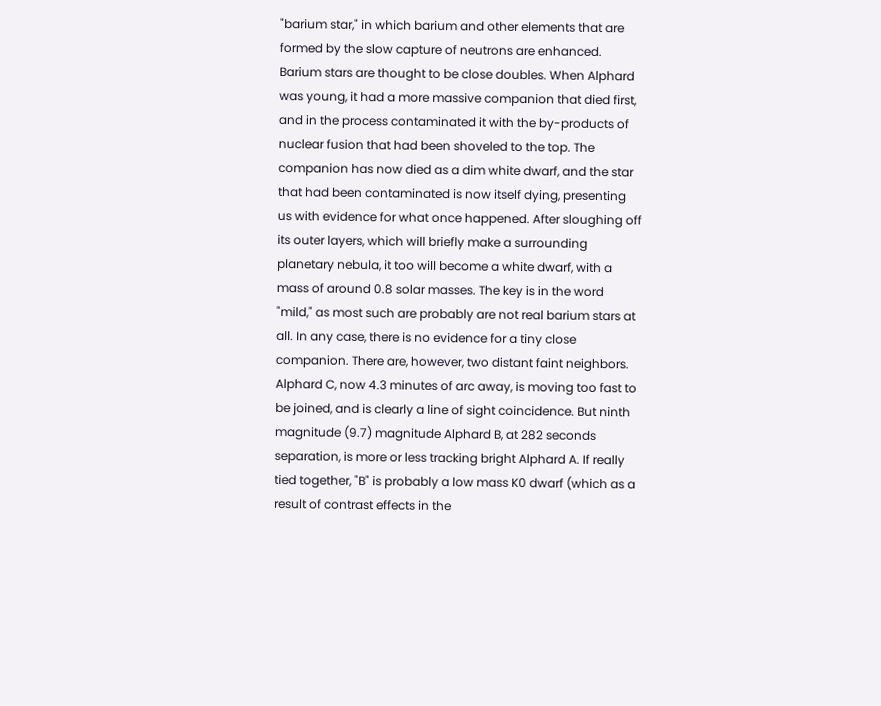"barium star," in which barium and other elements that are formed by the slow capture of neutrons are enhanced. Barium stars are thought to be close doubles. When Alphard was young, it had a more massive companion that died first, and in the process contaminated it with the by-products of nuclear fusion that had been shoveled to the top. The companion has now died as a dim white dwarf, and the star that had been contaminated is now itself dying, presenting us with evidence for what once happened. After sloughing off its outer layers, which will briefly make a surrounding planetary nebula, it too will become a white dwarf, with a mass of around 0.8 solar masses. The key is in the word "mild," as most such are probably are not real barium stars at all. In any case, there is no evidence for a tiny close companion. There are, however, two distant faint neighbors. Alphard C, now 4.3 minutes of arc away, is moving too fast to be joined, and is clearly a line of sight coincidence. But ninth magnitude (9.7) magnitude Alphard B, at 282 seconds separation, is more or less tracking bright Alphard A. If really tied together, "B" is probably a low mass K0 dwarf (which as a result of contrast effects in the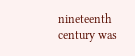nineteenth century was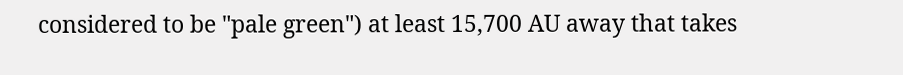considered to be "pale green") at least 15,700 AU away that takes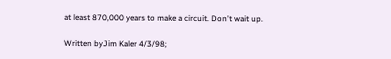at least 870,000 years to make a circuit. Don't wait up.

Written byJim Kaler 4/3/98;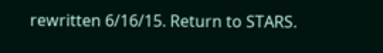rewritten 6/16/15. Return to STARS.